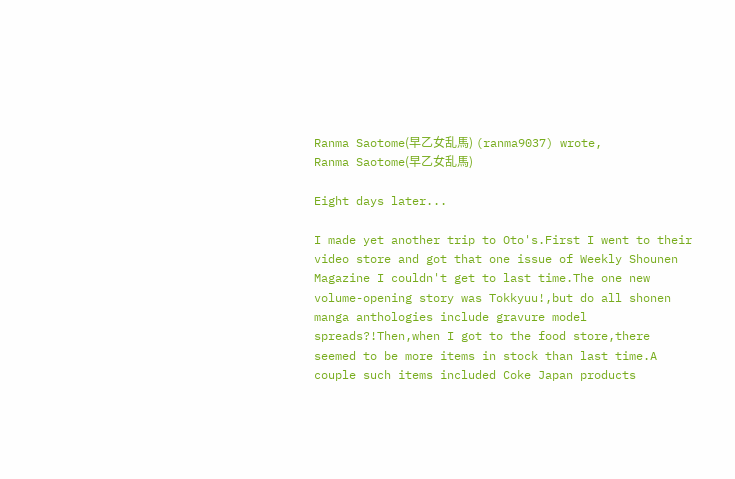Ranma Saotome(早乙女乱馬) (ranma9037) wrote,
Ranma Saotome(早乙女乱馬)

Eight days later...

I made yet another trip to Oto's.First I went to their video store and got that one issue of Weekly Shounen Magazine I couldn't get to last time.The one new volume-opening story was Tokkyuu!,but do all shonen manga anthologies include gravure model spreads?!Then,when I got to the food store,there seemed to be more items in stock than last time.A couple such items included Coke Japan products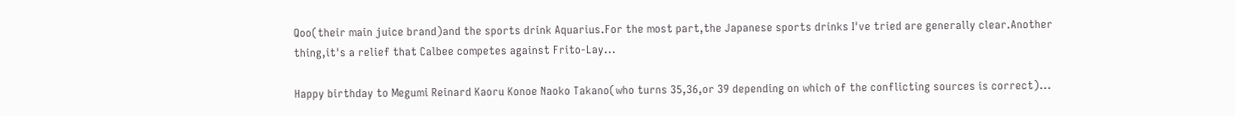Qoo(their main juice brand)and the sports drink Aquarius.For the most part,the Japanese sports drinks I've tried are generally clear.Another thing,it's a relief that Calbee competes against Frito-Lay...

Happy birthday to Megumi Reinard Kaoru Konoe Naoko Takano(who turns 35,36,or 39 depending on which of the conflicting sources is correct)...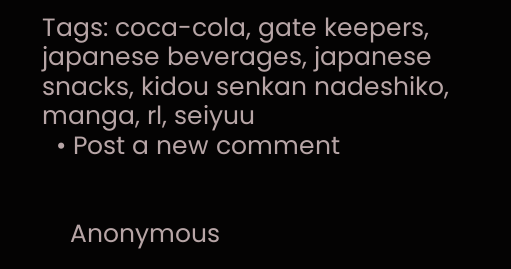Tags: coca-cola, gate keepers, japanese beverages, japanese snacks, kidou senkan nadeshiko, manga, rl, seiyuu
  • Post a new comment


    Anonymous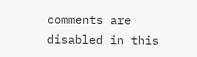comments are disabled in this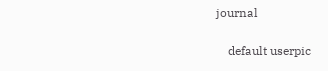journal

    default userpic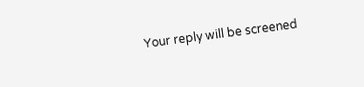Your reply will be screened